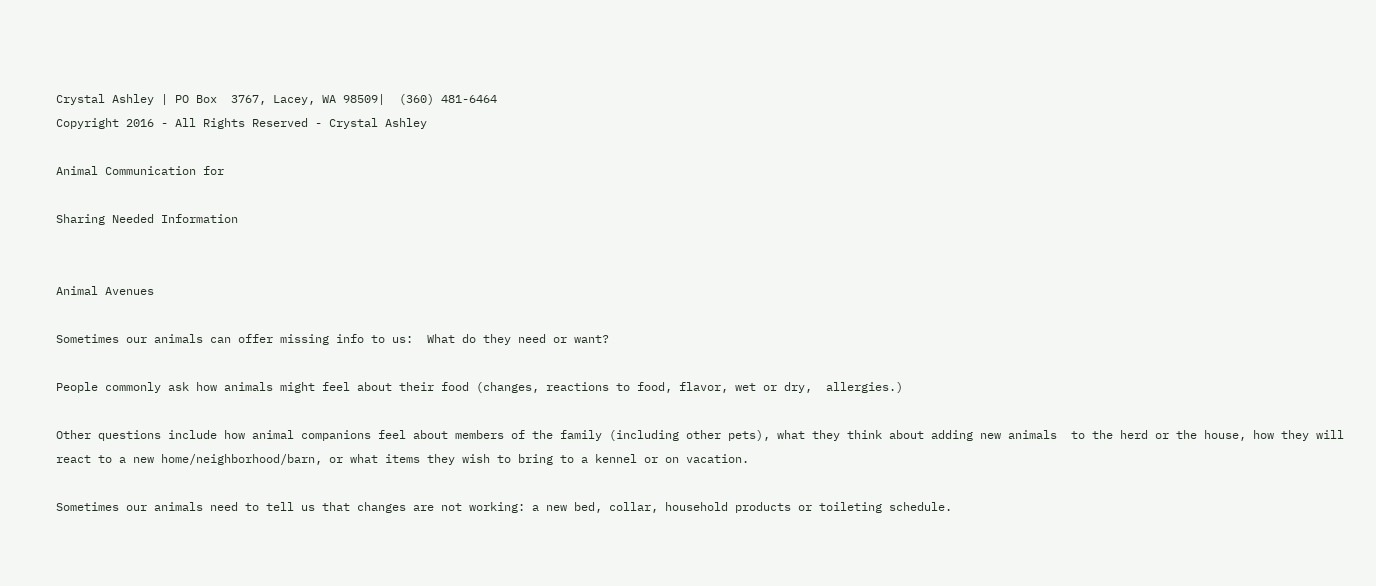Crystal Ashley | PO Box  3767, Lacey, WA 98509|  (360) 481-6464
Copyright 2016 - All Rights Reserved - Crystal Ashley

Animal Communication for

Sharing Needed Information


Animal Avenues

Sometimes our animals can offer missing info to us:  What do they need or want?

People commonly ask how animals might feel about their food (changes, reactions to food, flavor, wet or dry,  allergies.)

Other questions include how animal companions feel about members of the family (including other pets), what they think about adding new animals  to the herd or the house, how they will react to a new home/neighborhood/barn, or what items they wish to bring to a kennel or on vacation.

Sometimes our animals need to tell us that changes are not working: a new bed, collar, household products or toileting schedule.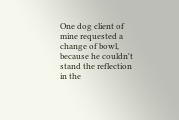One dog client of mine requested a change of bowl, because he couldn't stand the reflection in the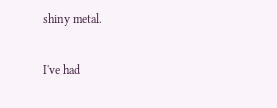shiny metal.

I've had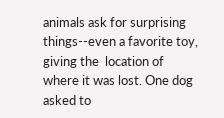animals ask for surprising things--even a favorite toy, giving the  location of where it was lost. One dog asked to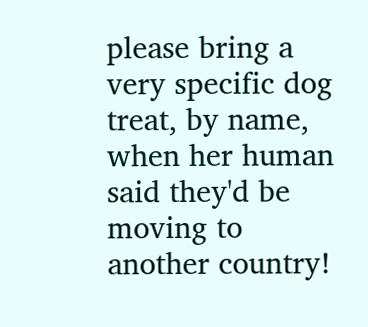please bring a very specific dog treat, by name, when her human said they'd be moving to another country!